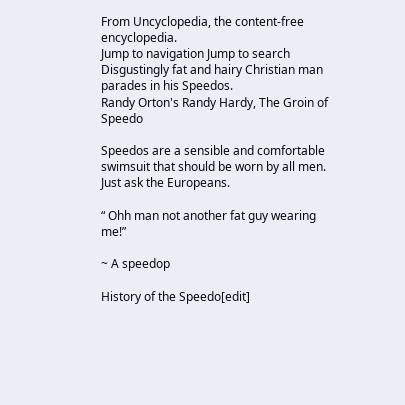From Uncyclopedia, the content-free encyclopedia.
Jump to navigation Jump to search
Disgustingly fat and hairy Christian man parades in his Speedos.
Randy Orton's Randy Hardy, The Groin of Speedo

Speedos are a sensible and comfortable swimsuit that should be worn by all men. Just ask the Europeans.

“ Ohh man not another fat guy wearing me!”

~ A speedop

History of the Speedo[edit]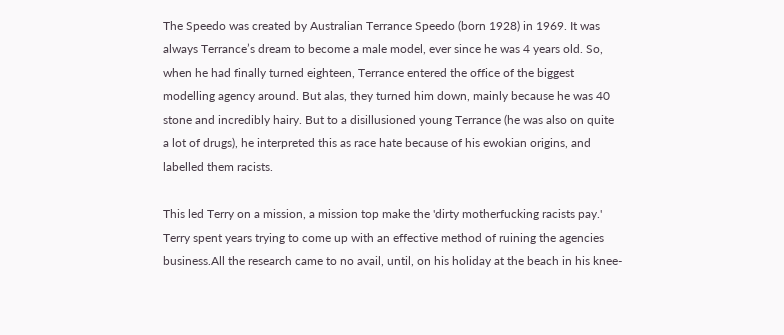The Speedo was created by Australian Terrance Speedo (born 1928) in 1969. It was always Terrance’s dream to become a male model, ever since he was 4 years old. So, when he had finally turned eighteen, Terrance entered the office of the biggest modelling agency around. But alas, they turned him down, mainly because he was 40 stone and incredibly hairy. But to a disillusioned young Terrance (he was also on quite a lot of drugs), he interpreted this as race hate because of his ewokian origins, and labelled them racists.

This led Terry on a mission, a mission top make the 'dirty motherfucking racists pay.' Terry spent years trying to come up with an effective method of ruining the agencies business.All the research came to no avail, until, on his holiday at the beach in his knee-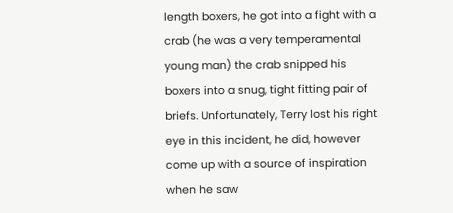length boxers, he got into a fight with a crab (he was a very temperamental young man) the crab snipped his boxers into a snug, tight fitting pair of briefs. Unfortunately, Terry lost his right eye in this incident, he did, however come up with a source of inspiration when he saw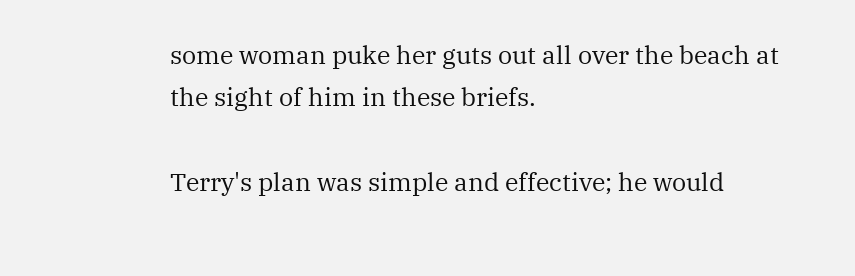some woman puke her guts out all over the beach at the sight of him in these briefs.

Terry's plan was simple and effective; he would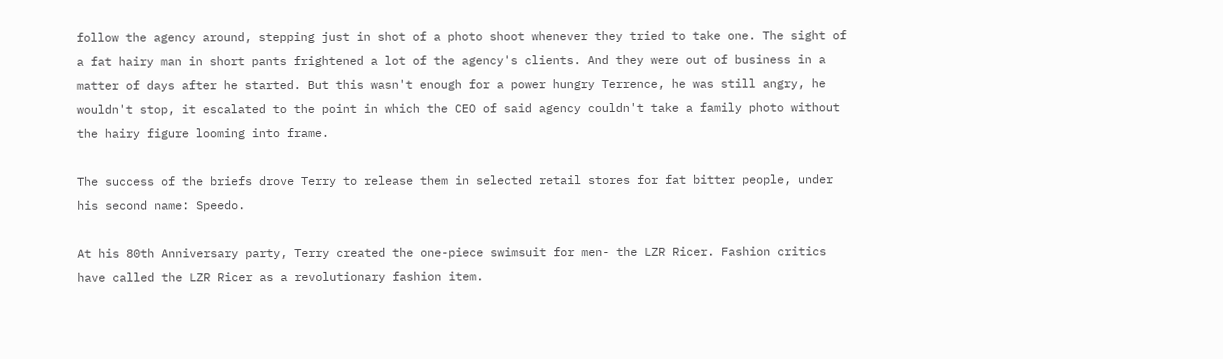follow the agency around, stepping just in shot of a photo shoot whenever they tried to take one. The sight of a fat hairy man in short pants frightened a lot of the agency's clients. And they were out of business in a matter of days after he started. But this wasn't enough for a power hungry Terrence, he was still angry, he wouldn't stop, it escalated to the point in which the CEO of said agency couldn't take a family photo without the hairy figure looming into frame.

The success of the briefs drove Terry to release them in selected retail stores for fat bitter people, under his second name: Speedo.

At his 80th Anniversary party, Terry created the one-piece swimsuit for men- the LZR Ricer. Fashion critics have called the LZR Ricer as a revolutionary fashion item.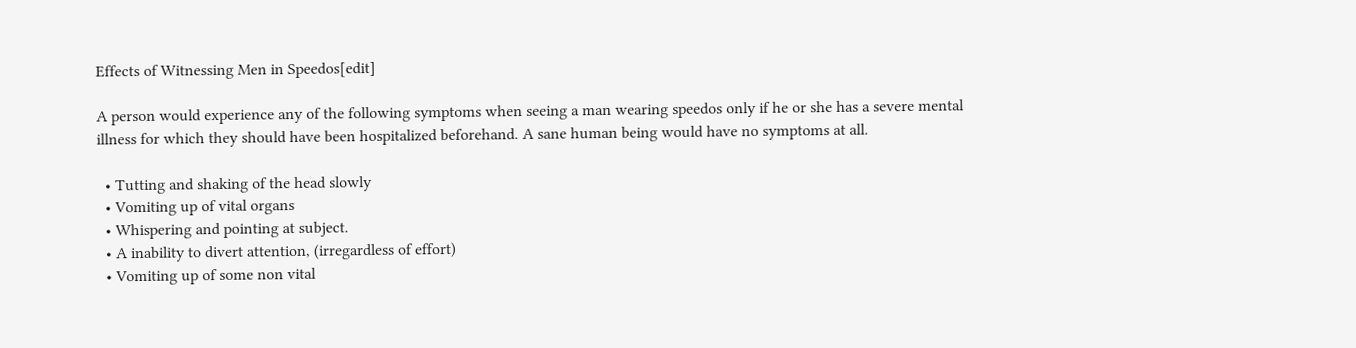Effects of Witnessing Men in Speedos[edit]

A person would experience any of the following symptoms when seeing a man wearing speedos only if he or she has a severe mental illness for which they should have been hospitalized beforehand. A sane human being would have no symptoms at all.

  • Tutting and shaking of the head slowly
  • Vomiting up of vital organs
  • Whispering and pointing at subject.
  • A inability to divert attention, (irregardless of effort)
  • Vomiting up of some non vital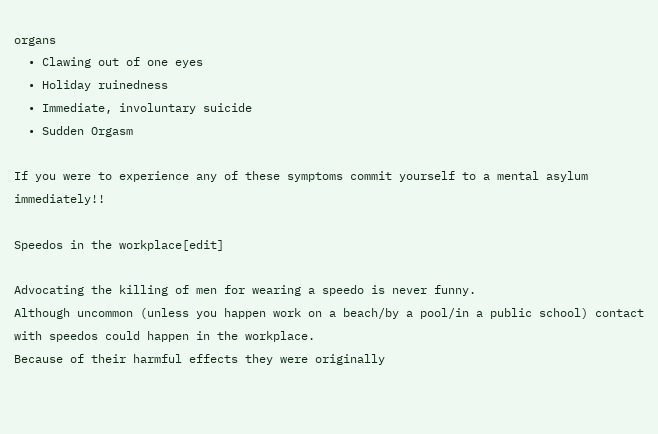organs
  • Clawing out of one eyes
  • Holiday ruinedness
  • Immediate, involuntary suicide
  • Sudden Orgasm

If you were to experience any of these symptoms commit yourself to a mental asylum immediately!!

Speedos in the workplace[edit]

Advocating the killing of men for wearing a speedo is never funny.
Although uncommon (unless you happen work on a beach/by a pool/in a public school) contact with speedos could happen in the workplace.
Because of their harmful effects they were originally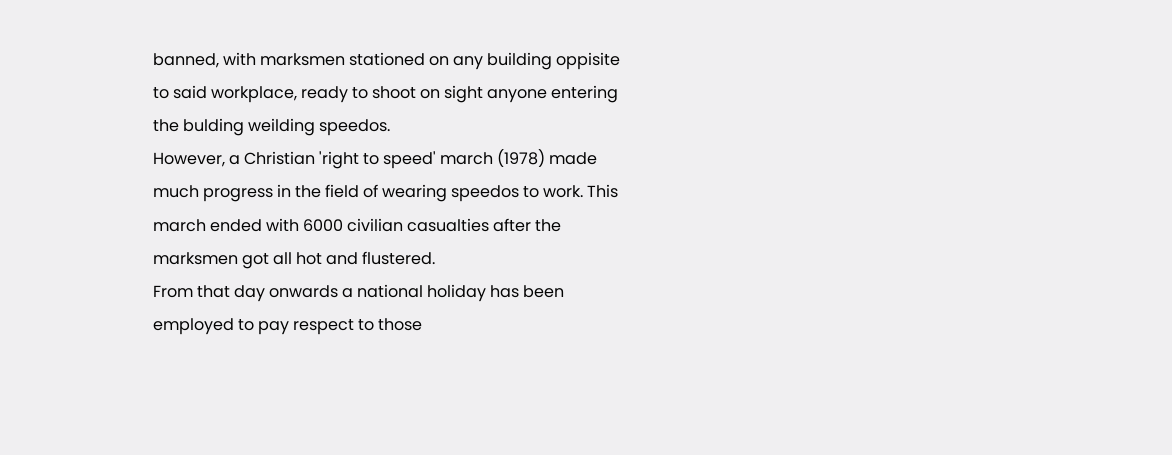banned, with marksmen stationed on any building oppisite to said workplace, ready to shoot on sight anyone entering the bulding weilding speedos.
However, a Christian 'right to speed' march (1978) made much progress in the field of wearing speedos to work. This march ended with 6000 civilian casualties after the marksmen got all hot and flustered.
From that day onwards a national holiday has been employed to pay respect to those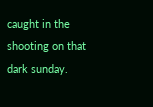caught in the shooting on that dark sunday.